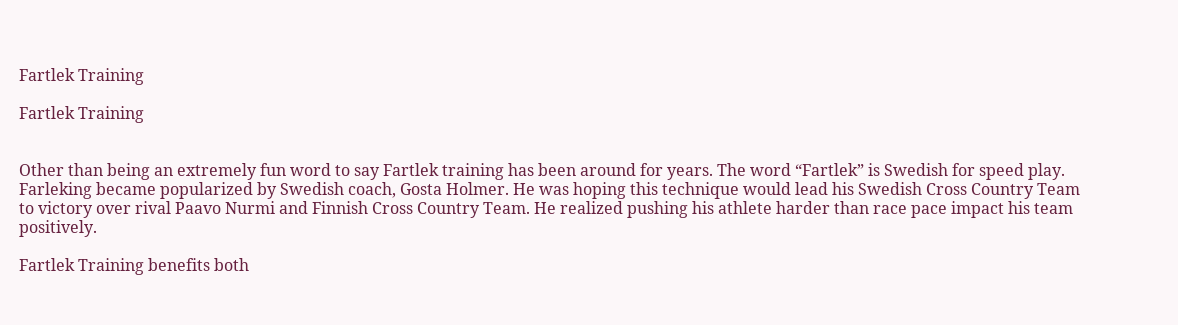Fartlek Training

Fartlek Training


Other than being an extremely fun word to say Fartlek training has been around for years. The word “Fartlek” is Swedish for speed play. Farleking became popularized by Swedish coach, Gosta Holmer. He was hoping this technique would lead his Swedish Cross Country Team to victory over rival Paavo Nurmi and Finnish Cross Country Team. He realized pushing his athlete harder than race pace impact his team positively.

Fartlek Training benefits both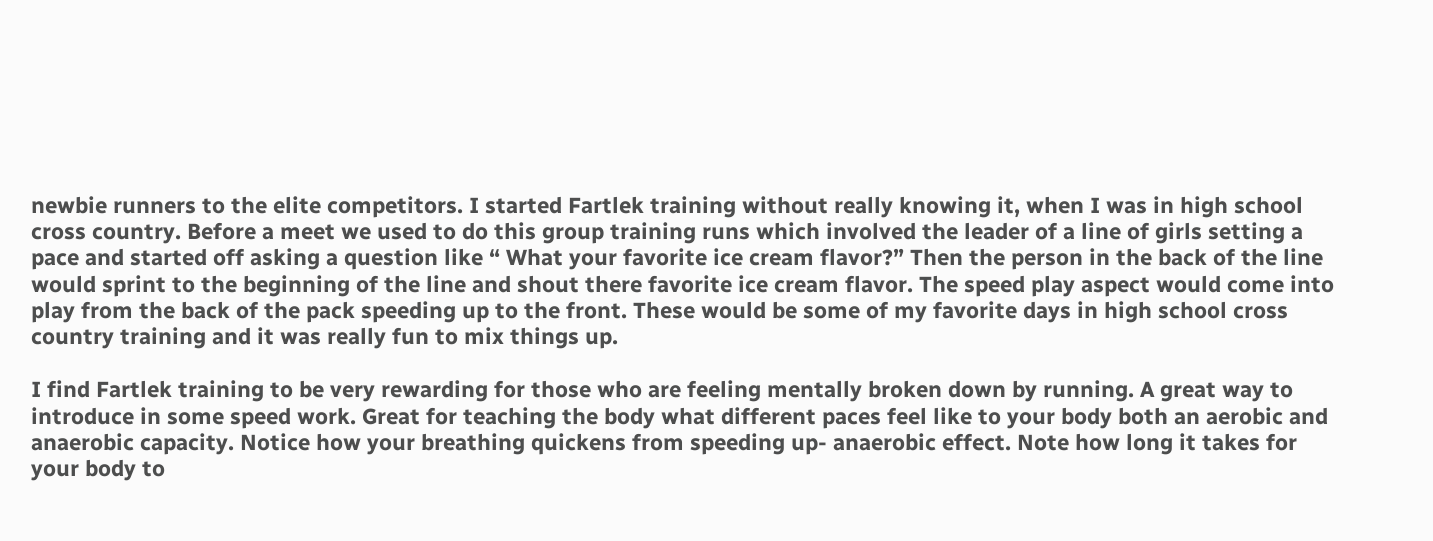newbie runners to the elite competitors. I started Fartlek training without really knowing it, when I was in high school cross country. Before a meet we used to do this group training runs which involved the leader of a line of girls setting a pace and started off asking a question like “ What your favorite ice cream flavor?” Then the person in the back of the line would sprint to the beginning of the line and shout there favorite ice cream flavor. The speed play aspect would come into play from the back of the pack speeding up to the front. These would be some of my favorite days in high school cross country training and it was really fun to mix things up.

I find Fartlek training to be very rewarding for those who are feeling mentally broken down by running. A great way to introduce in some speed work. Great for teaching the body what different paces feel like to your body both an aerobic and anaerobic capacity. Notice how your breathing quickens from speeding up- anaerobic effect. Note how long it takes for your body to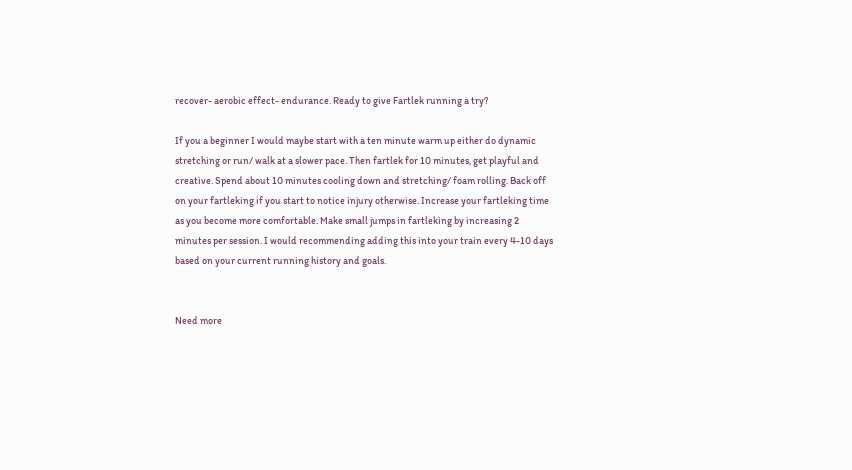recover- aerobic effect- endurance. Ready to give Fartlek running a try?

If you a beginner I would maybe start with a ten minute warm up either do dynamic stretching or run/ walk at a slower pace. Then fartlek for 10 minutes, get playful and creative. Spend about 10 minutes cooling down and stretching/ foam rolling. Back off on your fartleking if you start to notice injury otherwise. Increase your fartleking time as you become more comfortable. Make small jumps in fartleking by increasing 2 minutes per session. I would recommending adding this into your train every 4-10 days based on your current running history and goals.


Need more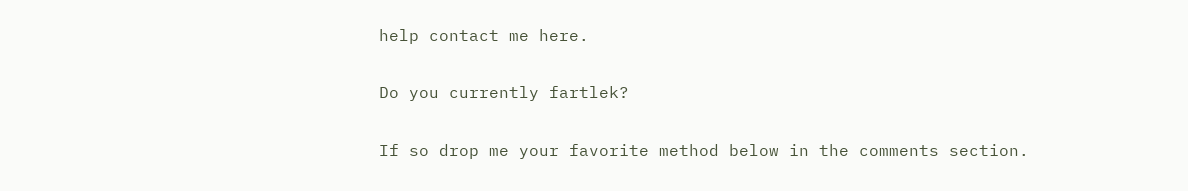help contact me here.

Do you currently fartlek?

If so drop me your favorite method below in the comments section.